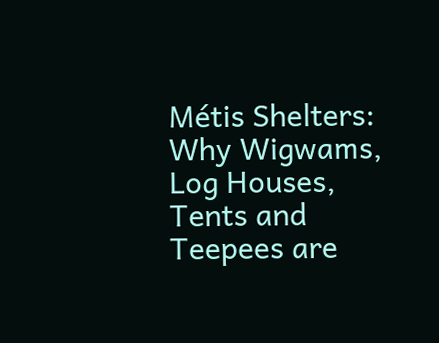Métis Shelters: Why Wigwams, Log Houses, Tents and Teepees are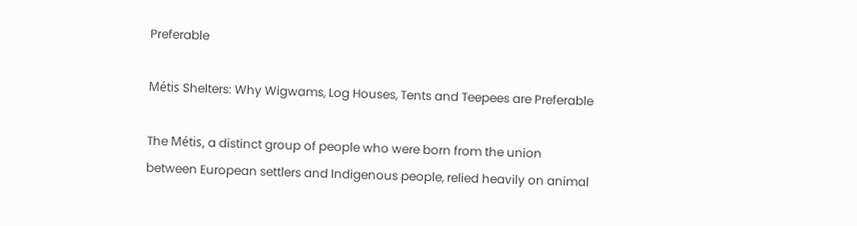Preferable

Métis Shelters: Why Wigwams, Log Houses, Tents and Teepees are Preferable

The Métis, a distinct group of people who were born from the union between European settlers and Indigenous people, relied heavily on animal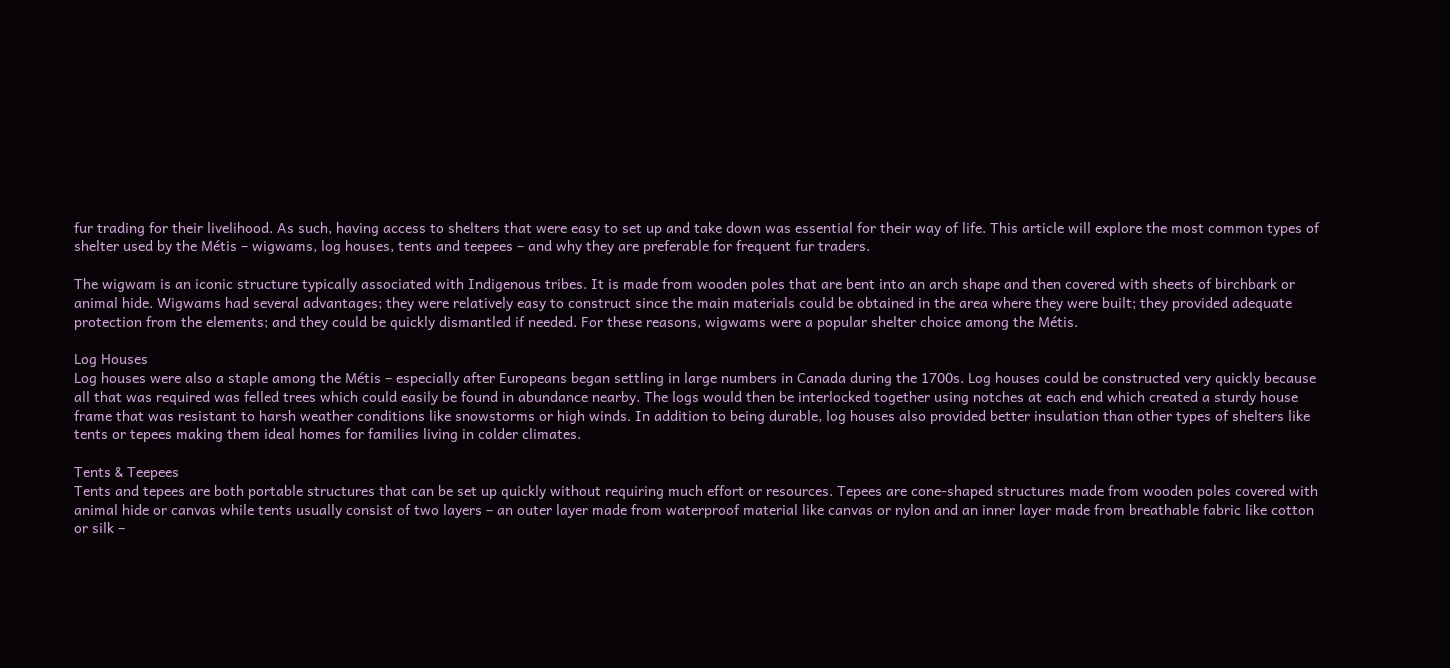fur trading for their livelihood. As such, having access to shelters that were easy to set up and take down was essential for their way of life. This article will explore the most common types of shelter used by the Métis – wigwams, log houses, tents and teepees – and why they are preferable for frequent fur traders.

The wigwam is an iconic structure typically associated with Indigenous tribes. It is made from wooden poles that are bent into an arch shape and then covered with sheets of birchbark or animal hide. Wigwams had several advantages; they were relatively easy to construct since the main materials could be obtained in the area where they were built; they provided adequate protection from the elements; and they could be quickly dismantled if needed. For these reasons, wigwams were a popular shelter choice among the Métis.

Log Houses
Log houses were also a staple among the Métis – especially after Europeans began settling in large numbers in Canada during the 1700s. Log houses could be constructed very quickly because all that was required was felled trees which could easily be found in abundance nearby. The logs would then be interlocked together using notches at each end which created a sturdy house frame that was resistant to harsh weather conditions like snowstorms or high winds. In addition to being durable, log houses also provided better insulation than other types of shelters like tents or tepees making them ideal homes for families living in colder climates.

Tents & Teepees
Tents and tepees are both portable structures that can be set up quickly without requiring much effort or resources. Tepees are cone-shaped structures made from wooden poles covered with animal hide or canvas while tents usually consist of two layers – an outer layer made from waterproof material like canvas or nylon and an inner layer made from breathable fabric like cotton or silk –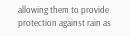allowing them to provide protection against rain as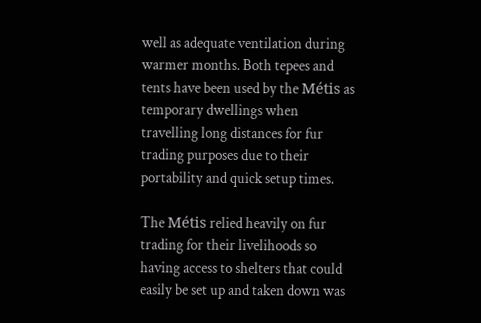well as adequate ventilation during warmer months. Both tepees and tents have been used by the Métis as temporary dwellings when travelling long distances for fur trading purposes due to their portability and quick setup times.

The Métis relied heavily on fur trading for their livelihoods so having access to shelters that could easily be set up and taken down was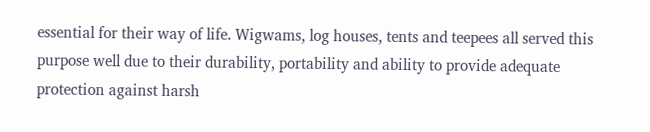essential for their way of life. Wigwams, log houses, tents and teepees all served this purpose well due to their durability, portability and ability to provide adequate protection against harsh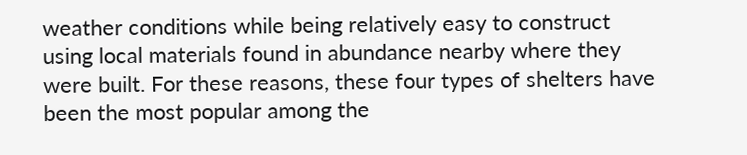weather conditions while being relatively easy to construct using local materials found in abundance nearby where they were built. For these reasons, these four types of shelters have been the most popular among the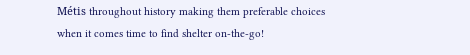Métis throughout history making them preferable choices when it comes time to find shelter on-the-go!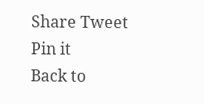Share Tweet Pin it
Back to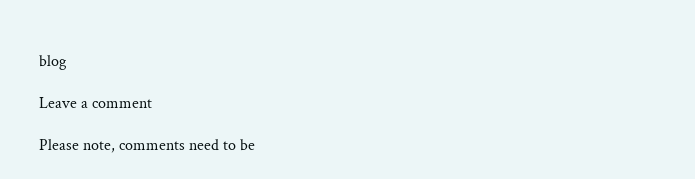blog

Leave a comment

Please note, comments need to be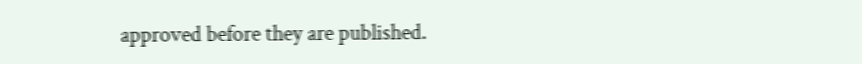approved before they are published.